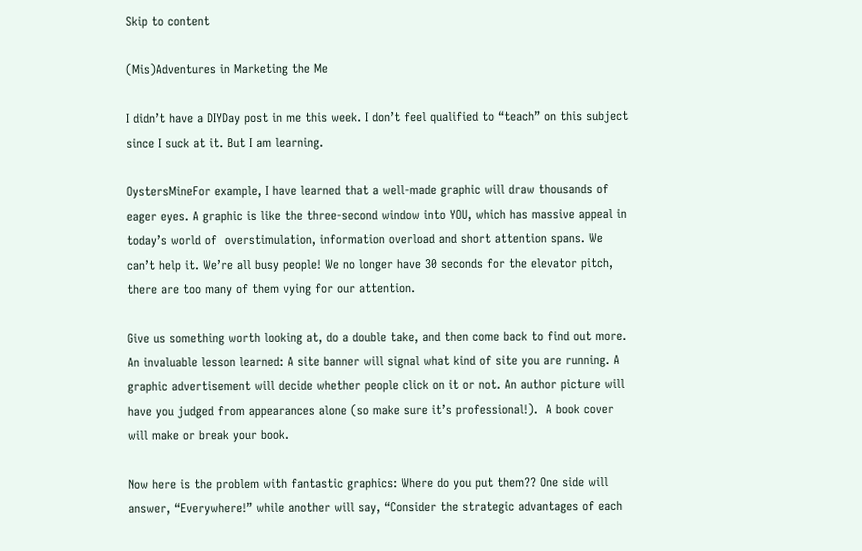Skip to content

(Mis)Adventures in Marketing the Me

I didn’t have a DIYDay post in me this week. I don’t feel qualified to “teach” on this subject since I suck at it. But I am learning.

OystersMineFor example, I have learned that a well-made graphic will draw thousands of eager eyes. A graphic is like the three-second window into YOU, which has massive appeal in today’s world of  overstimulation, information overload and short attention spans. We can’t help it. We’re all busy people! We no longer have 30 seconds for the elevator pitch, there are too many of them vying for our attention.

Give us something worth looking at, do a double take, and then come back to find out more. An invaluable lesson learned: A site banner will signal what kind of site you are running. A graphic advertisement will decide whether people click on it or not. An author picture will have you judged from appearances alone (so make sure it’s professional!).  A book cover will make or break your book.

Now here is the problem with fantastic graphics: Where do you put them?? One side will answer, “Everywhere!” while another will say, “Consider the strategic advantages of each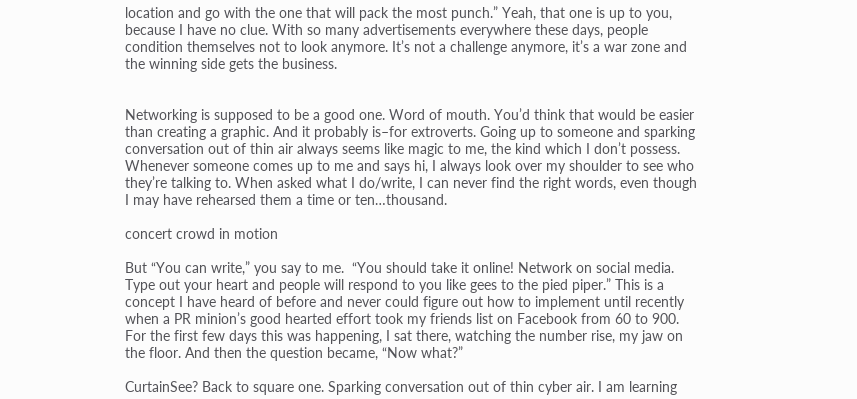location and go with the one that will pack the most punch.” Yeah, that one is up to you, because I have no clue. With so many advertisements everywhere these days, people condition themselves not to look anymore. It’s not a challenge anymore, it’s a war zone and the winning side gets the business.


Networking is supposed to be a good one. Word of mouth. You’d think that would be easier than creating a graphic. And it probably is–for extroverts. Going up to someone and sparking conversation out of thin air always seems like magic to me, the kind which I don’t possess. Whenever someone comes up to me and says hi, I always look over my shoulder to see who they’re talking to. When asked what I do/write, I can never find the right words, even though I may have rehearsed them a time or ten…thousand.

concert crowd in motion

But “You can write,” you say to me.  “You should take it online! Network on social media. Type out your heart and people will respond to you like gees to the pied piper.” This is a concept I have heard of before and never could figure out how to implement until recently when a PR minion’s good hearted effort took my friends list on Facebook from 60 to 900. For the first few days this was happening, I sat there, watching the number rise, my jaw on the floor. And then the question became, “Now what?”

CurtainSee? Back to square one. Sparking conversation out of thin cyber air. I am learning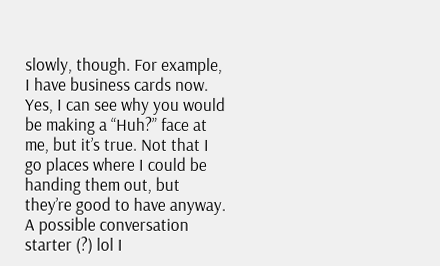slowly, though. For example, I have business cards now. Yes, I can see why you would be making a “Huh?” face at me, but it’s true. Not that I go places where I could be handing them out, but they’re good to have anyway. A possible conversation starter (?) lol I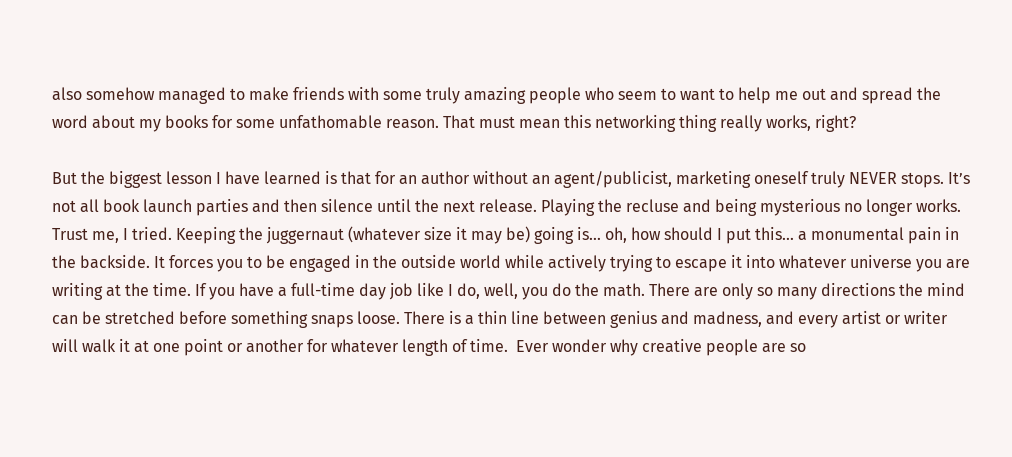also somehow managed to make friends with some truly amazing people who seem to want to help me out and spread the word about my books for some unfathomable reason. That must mean this networking thing really works, right?

But the biggest lesson I have learned is that for an author without an agent/publicist, marketing oneself truly NEVER stops. It’s not all book launch parties and then silence until the next release. Playing the recluse and being mysterious no longer works. Trust me, I tried. Keeping the juggernaut (whatever size it may be) going is… oh, how should I put this… a monumental pain in the backside. It forces you to be engaged in the outside world while actively trying to escape it into whatever universe you are writing at the time. If you have a full-time day job like I do, well, you do the math. There are only so many directions the mind can be stretched before something snaps loose. There is a thin line between genius and madness, and every artist or writer will walk it at one point or another for whatever length of time.  Ever wonder why creative people are so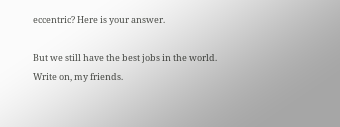eccentric? Here is your answer.

But we still have the best jobs in the world.  Write on, my friends.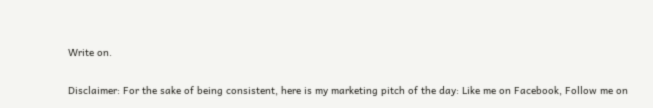Write on.

Disclaimer: For the sake of being consistent, here is my marketing pitch of the day: Like me on Facebook, Follow me on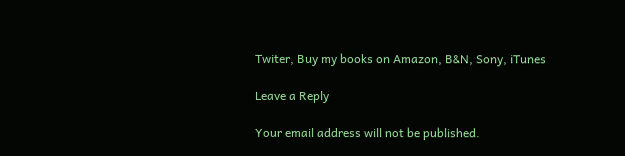Twiter, Buy my books on Amazon, B&N, Sony, iTunes

Leave a Reply

Your email address will not be published.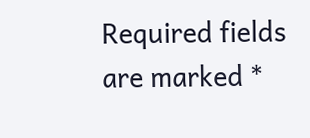Required fields are marked *